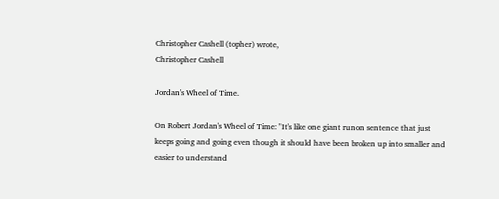Christopher Cashell (topher) wrote,
Christopher Cashell

Jordan's Wheel of Time.

On Robert Jordan's Wheel of Time: "It's like one giant runon sentence that just keeps going and going even though it should have been broken up into smaller and easier to understand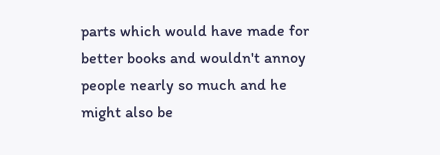parts which would have made for better books and wouldn't annoy people nearly so much and he might also be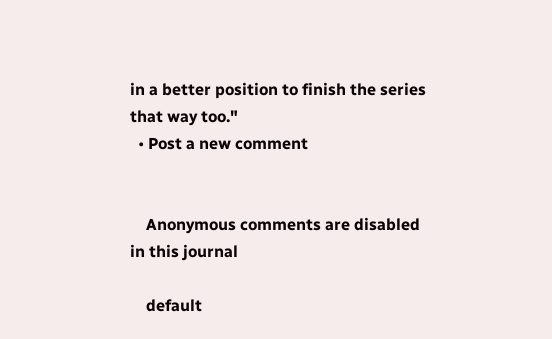in a better position to finish the series that way too."
  • Post a new comment


    Anonymous comments are disabled in this journal

    default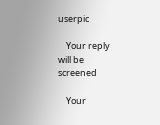userpic

    Your reply will be screened

    Your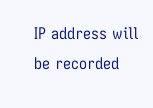IP address will be recorded